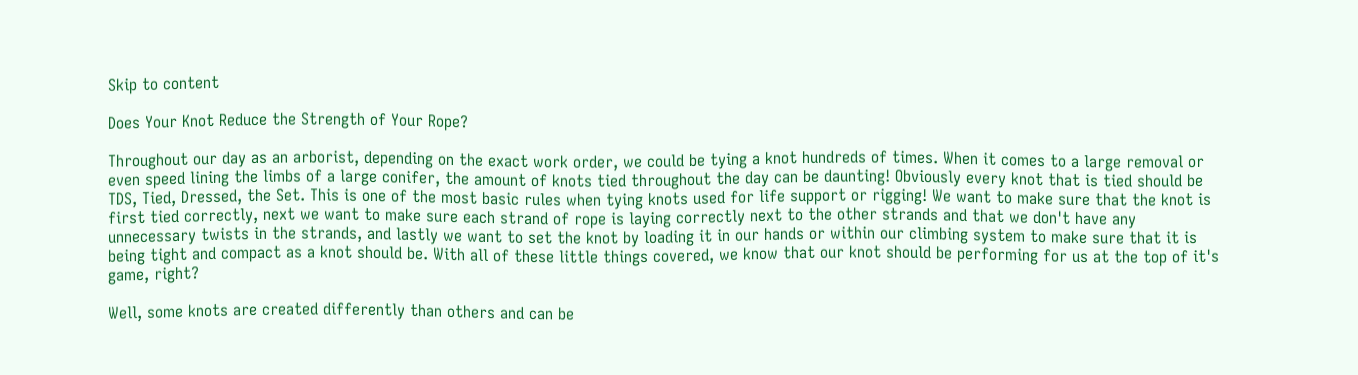Skip to content

Does Your Knot Reduce the Strength of Your Rope?

Throughout our day as an arborist, depending on the exact work order, we could be tying a knot hundreds of times. When it comes to a large removal or even speed lining the limbs of a large conifer, the amount of knots tied throughout the day can be daunting! Obviously every knot that is tied should be TDS, Tied, Dressed, the Set. This is one of the most basic rules when tying knots used for life support or rigging! We want to make sure that the knot is first tied correctly, next we want to make sure each strand of rope is laying correctly next to the other strands and that we don't have any unnecessary twists in the strands, and lastly we want to set the knot by loading it in our hands or within our climbing system to make sure that it is being tight and compact as a knot should be. With all of these little things covered, we know that our knot should be performing for us at the top of it's game, right?

Well, some knots are created differently than others and can be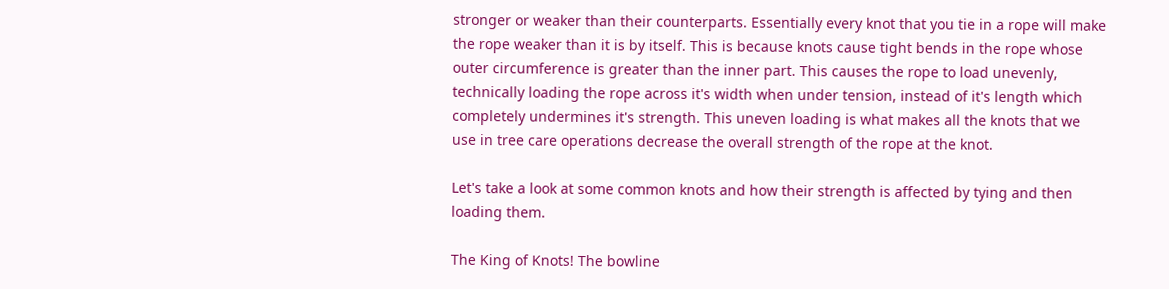stronger or weaker than their counterparts. Essentially every knot that you tie in a rope will make the rope weaker than it is by itself. This is because knots cause tight bends in the rope whose outer circumference is greater than the inner part. This causes the rope to load unevenly, technically loading the rope across it's width when under tension, instead of it's length which completely undermines it's strength. This uneven loading is what makes all the knots that we use in tree care operations decrease the overall strength of the rope at the knot.

Let's take a look at some common knots and how their strength is affected by tying and then loading them.

The King of Knots! The bowline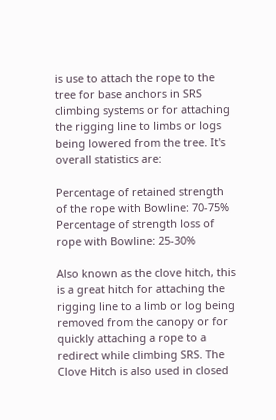is use to attach the rope to the tree for base anchors in SRS climbing systems or for attaching the rigging line to limbs or logs being lowered from the tree. It's overall statistics are:

Percentage of retained strength of the rope with Bowline: 70-75%
Percentage of strength loss of rope with Bowline: 25-30%

Also known as the clove hitch, this is a great hitch for attaching the rigging line to a limb or log being removed from the canopy or for quickly attaching a rope to a redirect while climbing SRS. The Clove Hitch is also used in closed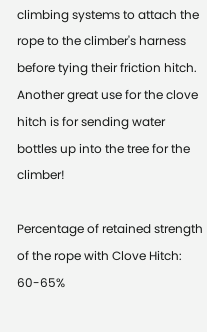climbing systems to attach the rope to the climber's harness before tying their friction hitch. Another great use for the clove hitch is for sending water bottles up into the tree for the climber!

Percentage of retained strength of the rope with Clove Hitch: 60-65%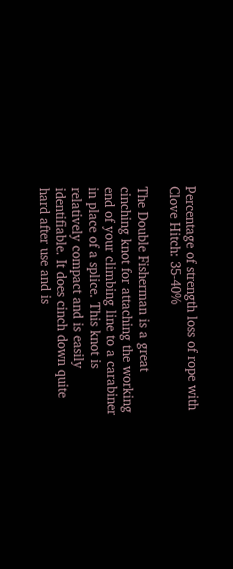Percentage of strength loss of rope with Clove Hitch: 35-40%

The Double Fisherman is a great cinching knot for attaching the working end of your climbing line to a carabiner in place of a splice. This knot is relatively compact and is easily identifiable. It does cinch down quite hard after use and is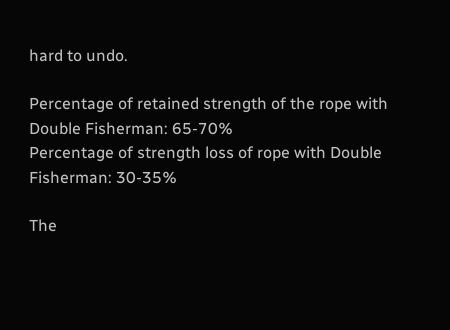hard to undo.

Percentage of retained strength of the rope with Double Fisherman: 65-70%
Percentage of strength loss of rope with Double Fisherman: 30-35%

The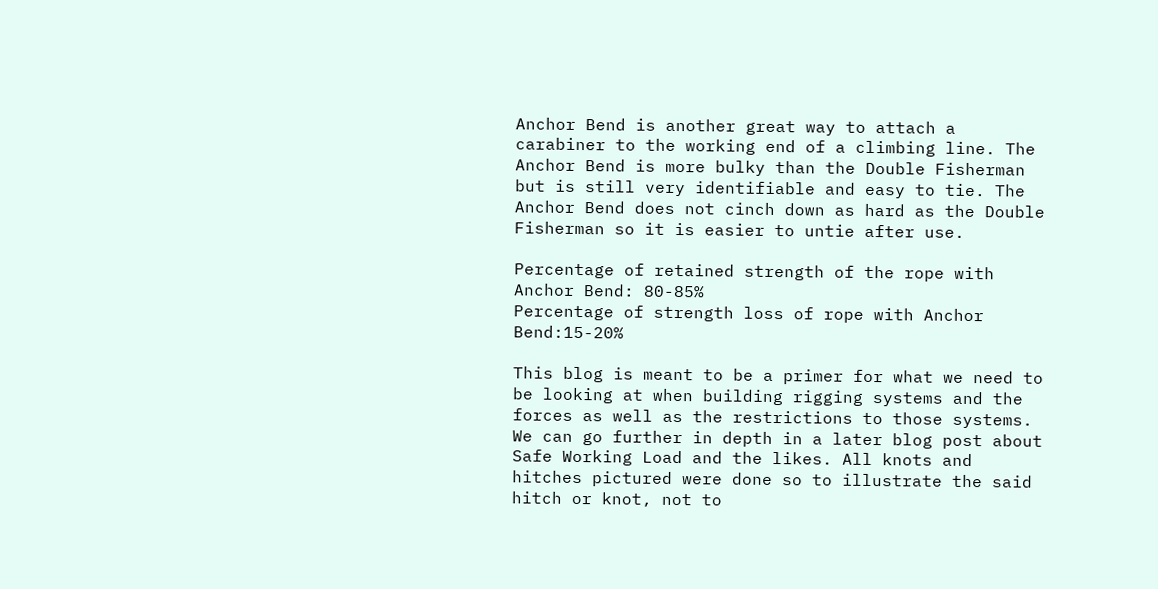Anchor Bend is another great way to attach a carabiner to the working end of a climbing line. The Anchor Bend is more bulky than the Double Fisherman but is still very identifiable and easy to tie. The Anchor Bend does not cinch down as hard as the Double Fisherman so it is easier to untie after use.

Percentage of retained strength of the rope with Anchor Bend: 80-85%
Percentage of strength loss of rope with Anchor Bend:15-20%

This blog is meant to be a primer for what we need to be looking at when building rigging systems and the forces as well as the restrictions to those systems. We can go further in depth in a later blog post about Safe Working Load and the likes. All knots and hitches pictured were done so to illustrate the said hitch or knot, not to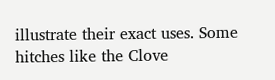illustrate their exact uses. Some hitches like the Clove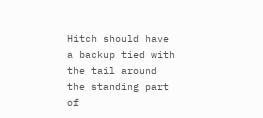Hitch should have a backup tied with the tail around the standing part of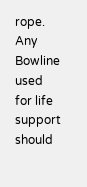rope. Any Bowline used for life support should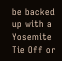be backed up with a Yosemite Tie Off or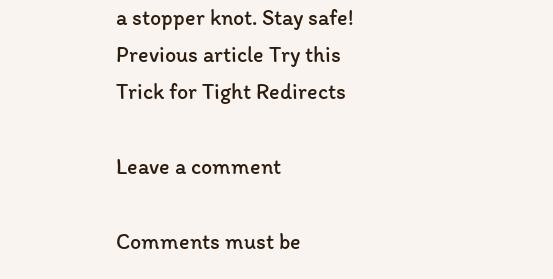a stopper knot. Stay safe!
Previous article Try this Trick for Tight Redirects

Leave a comment

Comments must be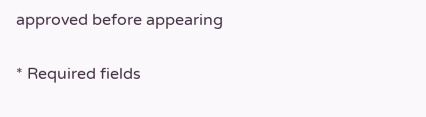approved before appearing

* Required fields